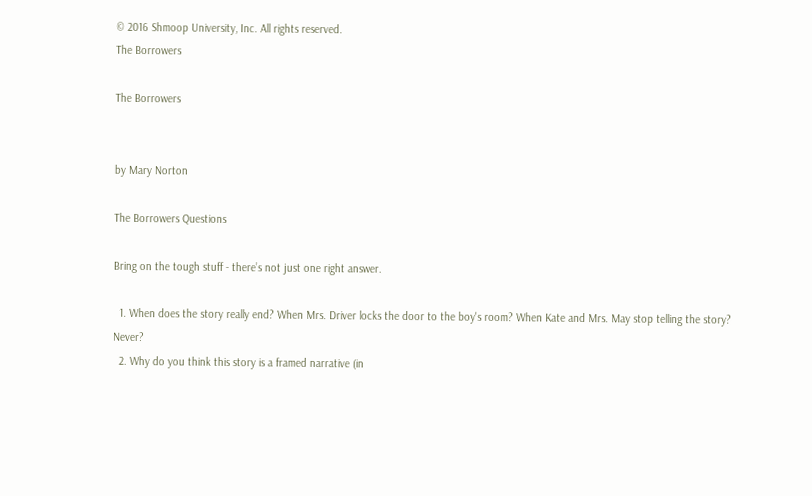© 2016 Shmoop University, Inc. All rights reserved.
The Borrowers

The Borrowers


by Mary Norton

The Borrowers Questions

Bring on the tough stuff - there’s not just one right answer.

  1. When does the story really end? When Mrs. Driver locks the door to the boy's room? When Kate and Mrs. May stop telling the story? Never?
  2. Why do you think this story is a framed narrative (in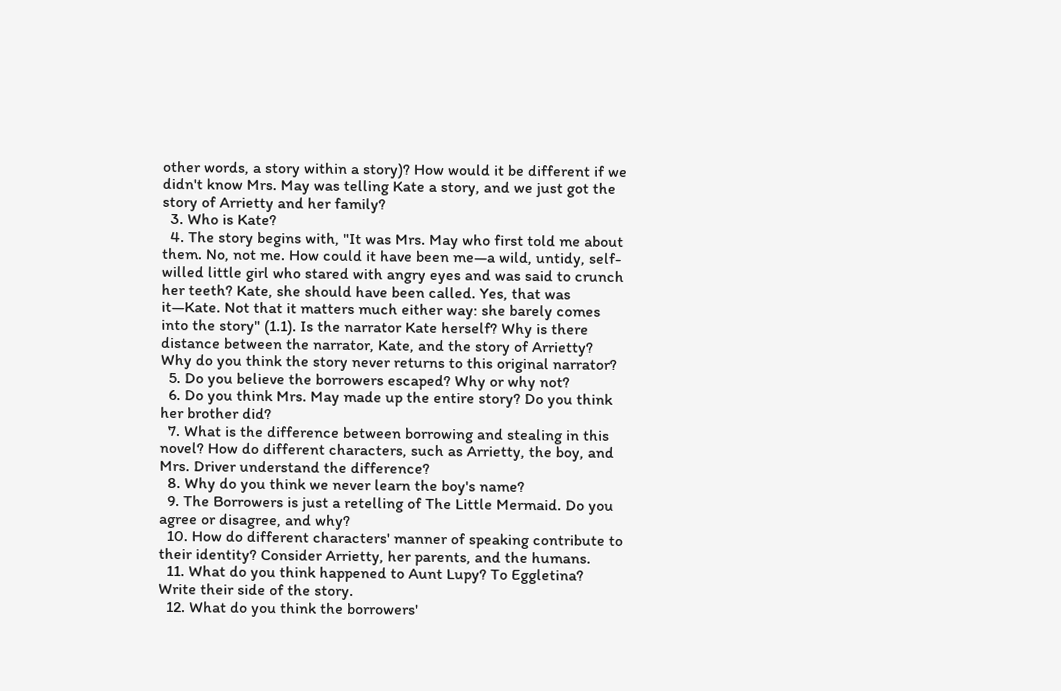other words, a story within a story)? How would it be different if we didn't know Mrs. May was telling Kate a story, and we just got the story of Arrietty and her family?
  3. Who is Kate?
  4. The story begins with, "It was Mrs. May who first told me about them. No, not me. How could it have been me—a wild, untidy, self-willed little girl who stared with angry eyes and was said to crunch her teeth? Kate, she should have been called. Yes, that was it—Kate. Not that it matters much either way: she barely comes into the story" (1.1). Is the narrator Kate herself? Why is there distance between the narrator, Kate, and the story of Arrietty? Why do you think the story never returns to this original narrator?
  5. Do you believe the borrowers escaped? Why or why not?
  6. Do you think Mrs. May made up the entire story? Do you think her brother did?
  7. What is the difference between borrowing and stealing in this novel? How do different characters, such as Arrietty, the boy, and Mrs. Driver understand the difference?
  8. Why do you think we never learn the boy's name?
  9. The Borrowers is just a retelling of The Little Mermaid. Do you agree or disagree, and why?
  10. How do different characters' manner of speaking contribute to their identity? Consider Arrietty, her parents, and the humans.
  11. What do you think happened to Aunt Lupy? To Eggletina? Write their side of the story.
  12. What do you think the borrowers'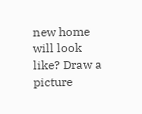new home will look like? Draw a picture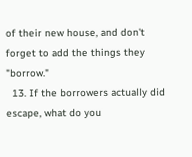of their new house, and don't forget to add the things they "borrow."
  13. If the borrowers actually did escape, what do you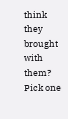think they brought with them? Pick one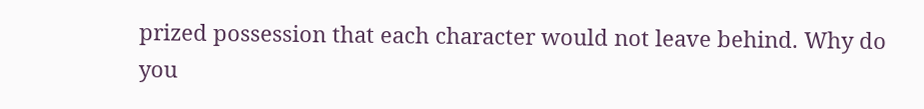prized possession that each character would not leave behind. Why do you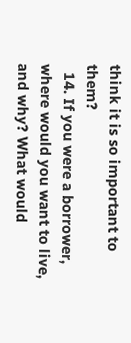think it is so important to them?
  14. If you were a borrower, where would you want to live, and why? What would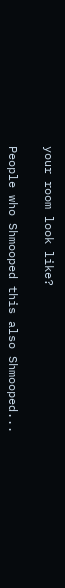your room look like?

People who Shmooped this also Shmooped...